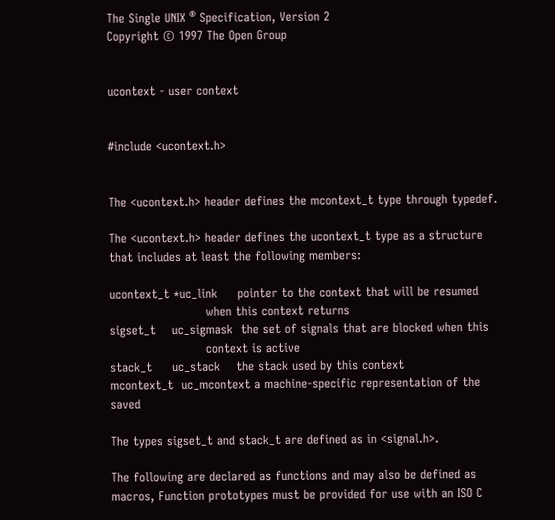The Single UNIX ® Specification, Version 2
Copyright © 1997 The Open Group


ucontext - user context


#include <ucontext.h>


The <ucontext.h> header defines the mcontext_t type through typedef.

The <ucontext.h> header defines the ucontext_t type as a structure that includes at least the following members:

ucontext_t *uc_link     pointer to the context that will be resumed
                        when this context returns
sigset_t    uc_sigmask  the set of signals that are blocked when this
                        context is active
stack_t     uc_stack    the stack used by this context
mcontext_t  uc_mcontext a machine-specific representation of the saved

The types sigset_t and stack_t are defined as in <signal.h>.

The following are declared as functions and may also be defined as macros, Function prototypes must be provided for use with an ISO C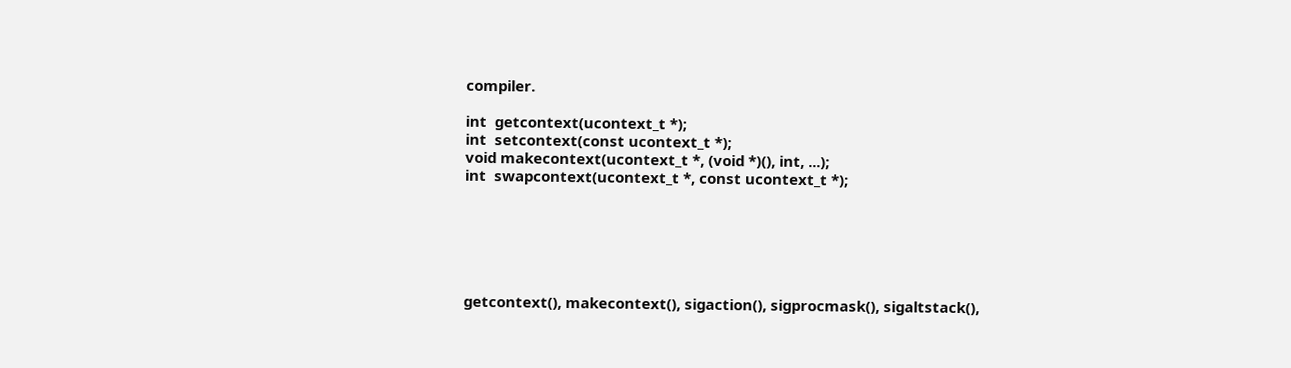compiler.

int  getcontext(ucontext_t *);
int  setcontext(const ucontext_t *);
void makecontext(ucontext_t *, (void *)(), int, ...);
int  swapcontext(ucontext_t *, const ucontext_t *);






getcontext(), makecontext(), sigaction(), sigprocmask(), sigaltstack(),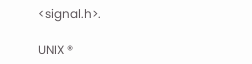<signal.h>.

UNIX ®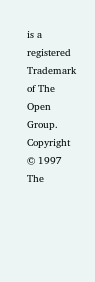is a registered Trademark of The Open Group.
Copyright © 1997 The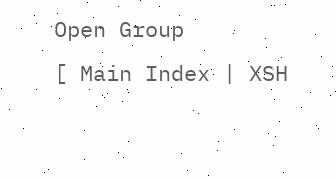Open Group
[ Main Index | XSH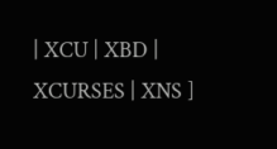| XCU | XBD | XCURSES | XNS ]